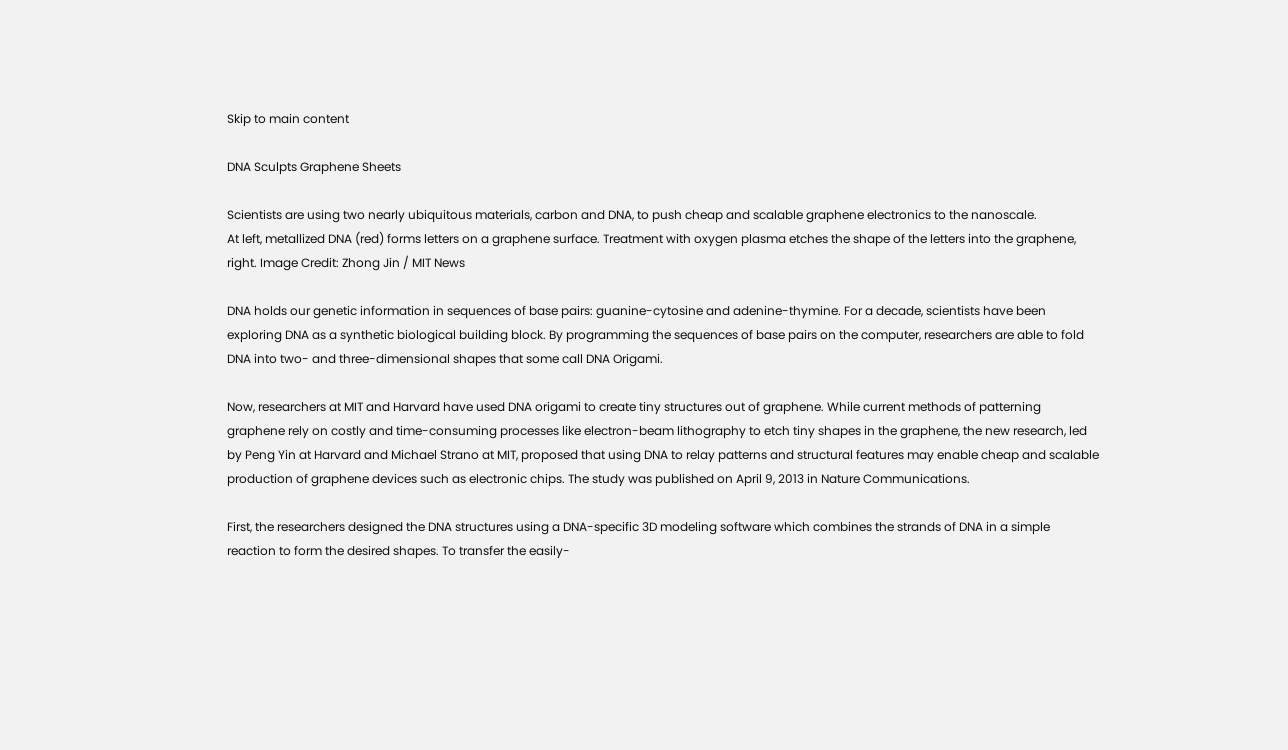Skip to main content

DNA Sculpts Graphene Sheets

Scientists are using two nearly ubiquitous materials, carbon and DNA, to push cheap and scalable graphene electronics to the nanoscale.
At left, metallized DNA (red) forms letters on a graphene surface. Treatment with oxygen plasma etches the shape of the letters into the graphene, right. Image Credit: Zhong Jin / MIT News

DNA holds our genetic information in sequences of base pairs: guanine-cytosine and adenine-thymine. For a decade, scientists have been exploring DNA as a synthetic biological building block. By programming the sequences of base pairs on the computer, researchers are able to fold DNA into two- and three-dimensional shapes that some call DNA Origami.

Now, researchers at MIT and Harvard have used DNA origami to create tiny structures out of graphene. While current methods of patterning graphene rely on costly and time-consuming processes like electron-beam lithography to etch tiny shapes in the graphene, the new research, led by Peng Yin at Harvard and Michael Strano at MIT, proposed that using DNA to relay patterns and structural features may enable cheap and scalable production of graphene devices such as electronic chips. The study was published on April 9, 2013 in Nature Communications.

First, the researchers designed the DNA structures using a DNA-specific 3D modeling software which combines the strands of DNA in a simple reaction to form the desired shapes. To transfer the easily-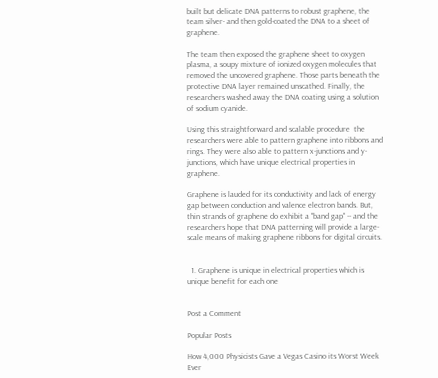built but delicate DNA patterns to robust graphene, the team silver- and then gold-coated the DNA to a sheet of graphene.

The team then exposed the graphene sheet to oxygen plasma, a soupy mixture of ionized oxygen molecules that removed the uncovered graphene. Those parts beneath the protective DNA layer remained unscathed. Finally, the researchers washed away the DNA coating using a solution of sodium cyanide.

Using this straightforward and scalable procedure  the researchers were able to pattern graphene into ribbons and rings. They were also able to pattern x-junctions and y-junctions, which have unique electrical properties in graphene.

Graphene is lauded for its conductivity and lack of energy gap between conduction and valence electron bands. But, thin strands of graphene do exhibit a "band gap" -- and the researchers hope that DNA patterning will provide a large-scale means of making graphene ribbons for digital circuits.


  1. Graphene is unique in electrical properties which is unique benefit for each one


Post a Comment

Popular Posts

How 4,000 Physicists Gave a Vegas Casino its Worst Week Ever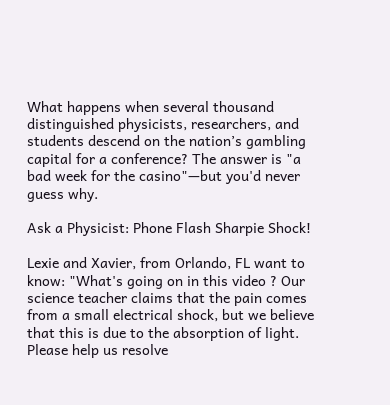What happens when several thousand distinguished physicists, researchers, and students descend on the nation’s gambling capital for a conference? The answer is "a bad week for the casino"—but you'd never guess why.

Ask a Physicist: Phone Flash Sharpie Shock!

Lexie and Xavier, from Orlando, FL want to know: "What's going on in this video ? Our science teacher claims that the pain comes from a small electrical shock, but we believe that this is due to the absorption of light. Please help us resolve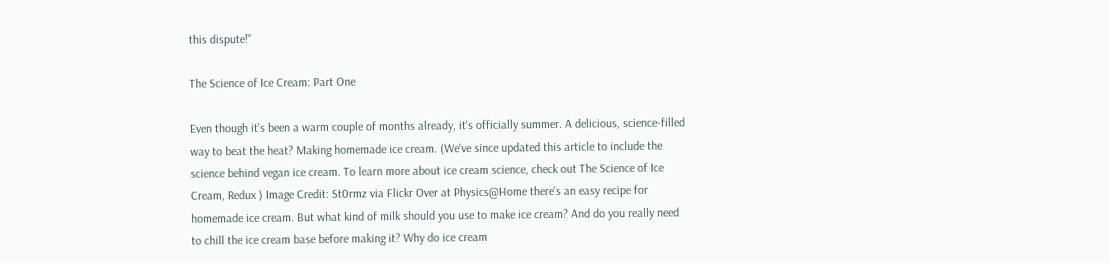this dispute!"

The Science of Ice Cream: Part One

Even though it's been a warm couple of months already, it's officially summer. A delicious, science-filled way to beat the heat? Making homemade ice cream. (We've since updated this article to include the science behind vegan ice cream. To learn more about ice cream science, check out The Science of Ice Cream, Redux ) Image Credit: St0rmz via Flickr Over at Physics@Home there's an easy recipe for homemade ice cream. But what kind of milk should you use to make ice cream? And do you really need to chill the ice cream base before making it? Why do ice cream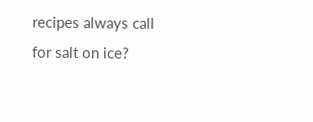recipes always call for salt on ice?